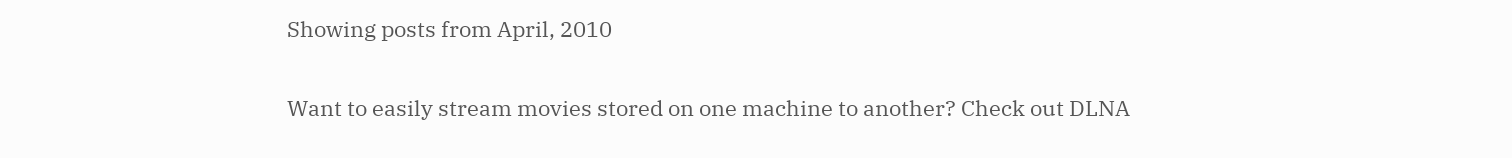Showing posts from April, 2010

Want to easily stream movies stored on one machine to another? Check out DLNA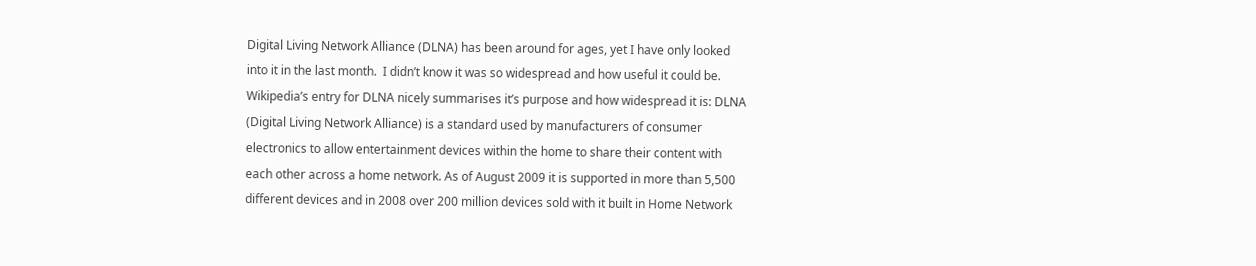Digital Living Network Alliance (DLNA) has been around for ages, yet I have only looked into it in the last month.  I didn’t know it was so widespread and how useful it could be. Wikipedia’s entry for DLNA nicely summarises it’s purpose and how widespread it is: DLNA (Digital Living Network Alliance) is a standard used by manufacturers of consumer electronics to allow entertainment devices within the home to share their content with each other across a home network. As of August 2009 it is supported in more than 5,500 different devices and in 2008 over 200 million devices sold with it built in Home Network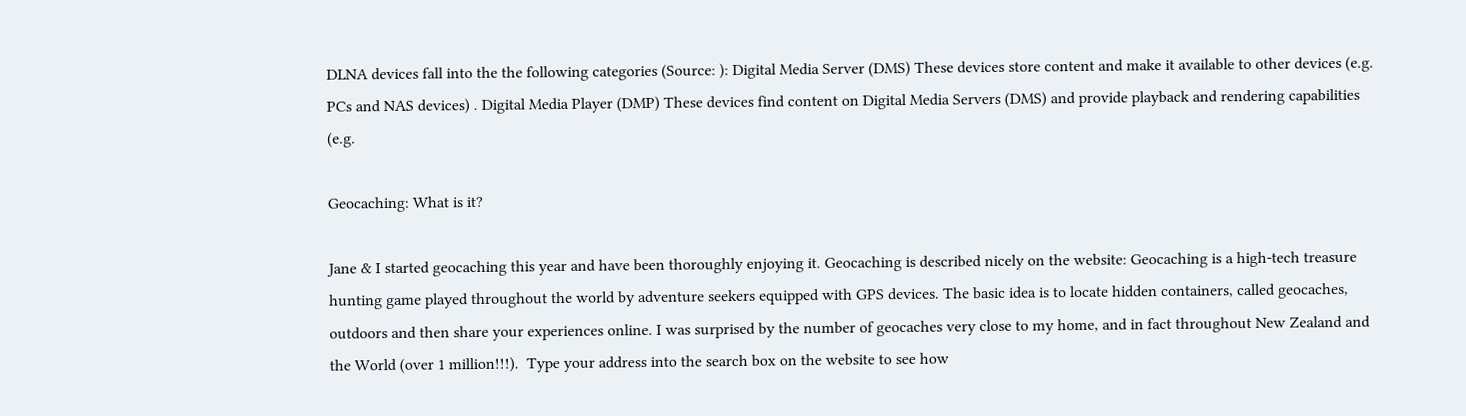DLNA devices fall into the the following categories (Source: ): Digital Media Server (DMS) These devices store content and make it available to other devices (e.g. PCs and NAS devices) . Digital Media Player (DMP) These devices find content on Digital Media Servers (DMS) and provide playback and rendering capabilities (e.g.

Geocaching: What is it?

Jane & I started geocaching this year and have been thoroughly enjoying it. Geocaching is described nicely on the website: Geocaching is a high-tech treasure hunting game played throughout the world by adventure seekers equipped with GPS devices. The basic idea is to locate hidden containers, called geocaches, outdoors and then share your experiences online. I was surprised by the number of geocaches very close to my home, and in fact throughout New Zealand and the World (over 1 million!!!).  Type your address into the search box on the website to see how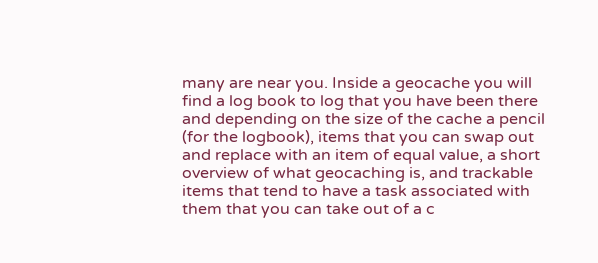many are near you. Inside a geocache you will find a log book to log that you have been there and depending on the size of the cache a pencil (for the logbook), items that you can swap out and replace with an item of equal value, a short overview of what geocaching is, and trackable items that tend to have a task associated with them that you can take out of a c